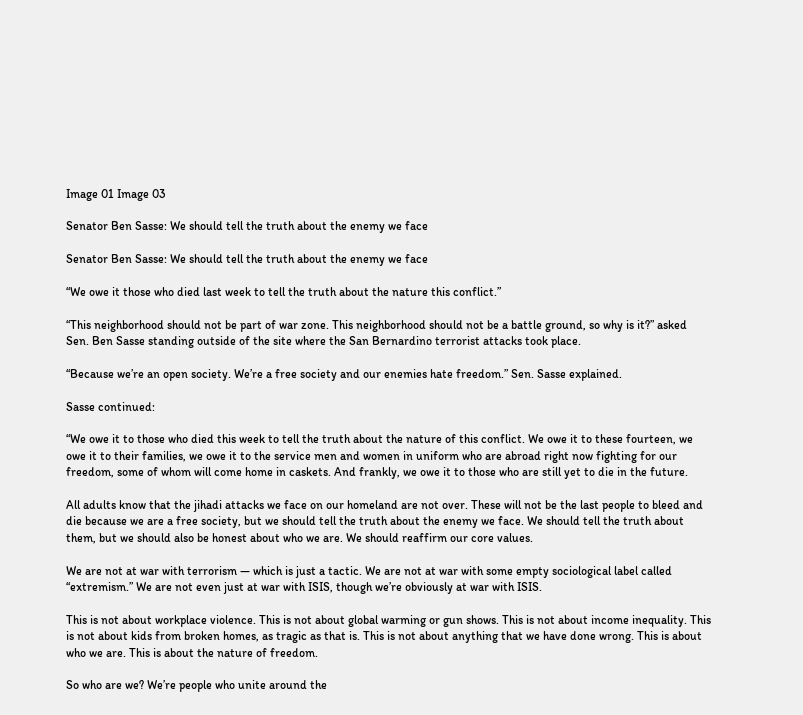Image 01 Image 03

Senator Ben Sasse: We should tell the truth about the enemy we face

Senator Ben Sasse: We should tell the truth about the enemy we face

“We owe it those who died last week to tell the truth about the nature this conflict.”

“This neighborhood should not be part of war zone. This neighborhood should not be a battle ground, so why is it?” asked Sen. Ben Sasse standing outside of the site where the San Bernardino terrorist attacks took place.

“Because we’re an open society. We’re a free society and our enemies hate freedom.” Sen. Sasse explained.

Sasse continued:

“We owe it to those who died this week to tell the truth about the nature of this conflict. We owe it to these fourteen, we owe it to their families, we owe it to the service men and women in uniform who are abroad right now fighting for our freedom, some of whom will come home in caskets. And frankly, we owe it to those who are still yet to die in the future.

All adults know that the jihadi attacks we face on our homeland are not over. These will not be the last people to bleed and die because we are a free society, but we should tell the truth about the enemy we face. We should tell the truth about them, but we should also be honest about who we are. We should reaffirm our core values.

We are not at war with terrorism — which is just a tactic. We are not at war with some empty sociological label called “extremism.” We are not even just at war with ISIS, though we’re obviously at war with ISIS.

This is not about workplace violence. This is not about global warming or gun shows. This is not about income inequality. This is not about kids from broken homes, as tragic as that is. This is not about anything that we have done wrong. This is about who we are. This is about the nature of freedom.

So who are we? We’re people who unite around the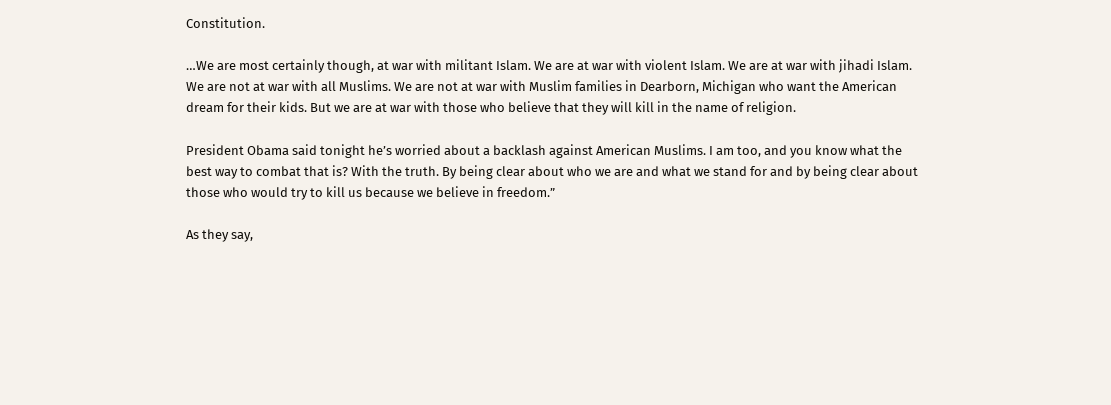Constitution.

…We are most certainly though, at war with militant Islam. We are at war with violent Islam. We are at war with jihadi Islam. We are not at war with all Muslims. We are not at war with Muslim families in Dearborn, Michigan who want the American dream for their kids. But we are at war with those who believe that they will kill in the name of religion.

President Obama said tonight he’s worried about a backlash against American Muslims. I am too, and you know what the best way to combat that is? With the truth. By being clear about who we are and what we stand for and by being clear about those who would try to kill us because we believe in freedom.”

As they say,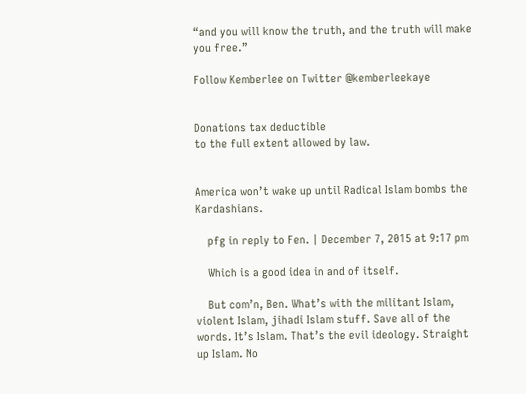“and you will know the truth, and the truth will make you free.”

Follow Kemberlee on Twitter @kemberleekaye


Donations tax deductible
to the full extent allowed by law.


America won’t wake up until Radical Islam bombs the Kardashians.

    pfg in reply to Fen. | December 7, 2015 at 9:17 pm

    Which is a good idea in and of itself.

    But com’n, Ben. What’s with the militant Islam, violent Islam, jihadi Islam stuff. Save all of the words. It’s Islam. That’s the evil ideology. Straight up Islam. No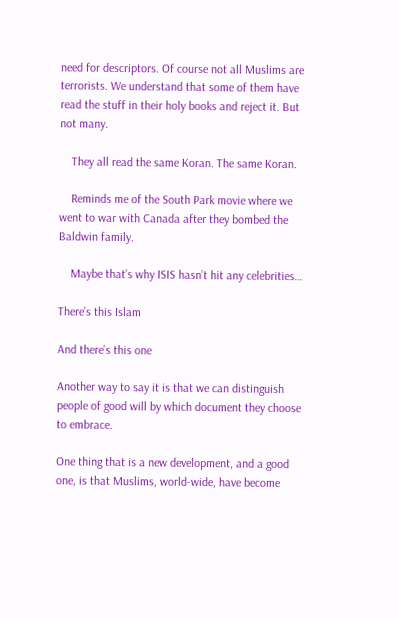need for descriptors. Of course not all Muslims are terrorists. We understand that some of them have read the stuff in their holy books and reject it. But not many.

    They all read the same Koran. The same Koran.

    Reminds me of the South Park movie where we went to war with Canada after they bombed the Baldwin family.

    Maybe that’s why ISIS hasn’t hit any celebrities…

There’s this Islam

And there’s this one

Another way to say it is that we can distinguish people of good will by which document they choose to embrace.

One thing that is a new development, and a good one, is that Muslims, world-wide, have become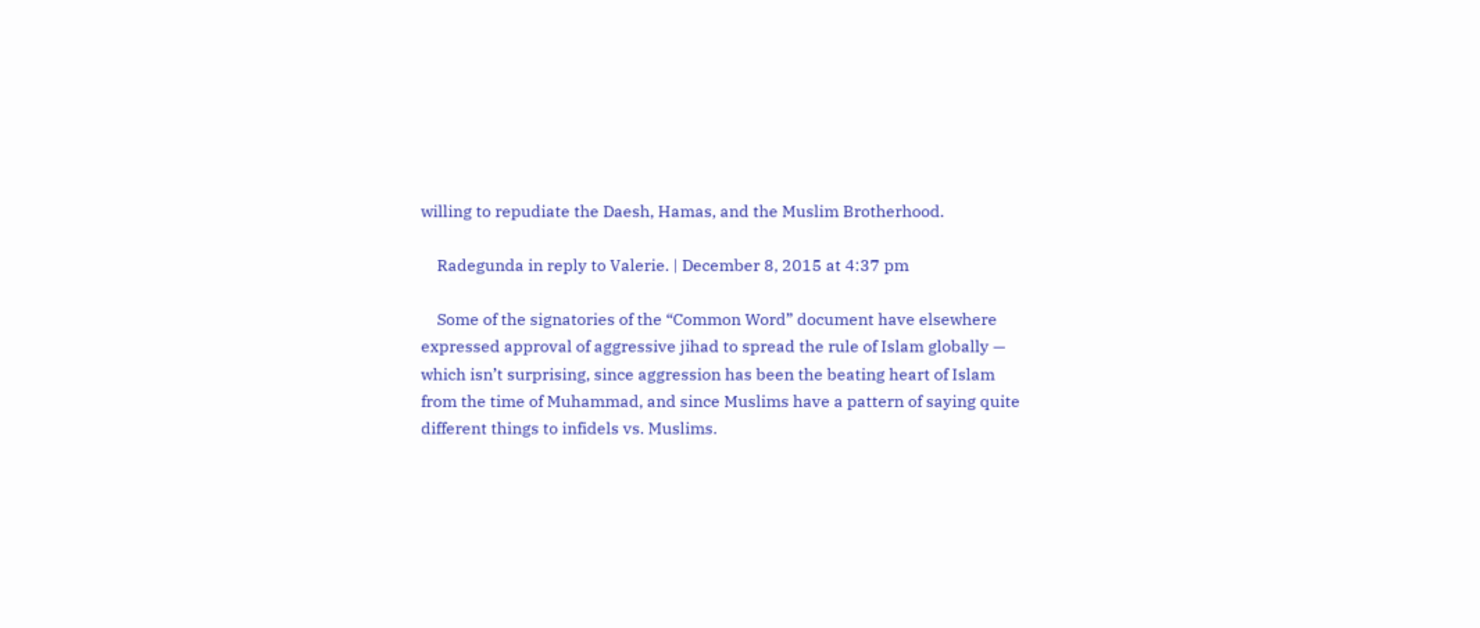willing to repudiate the Daesh, Hamas, and the Muslim Brotherhood.

    Radegunda in reply to Valerie. | December 8, 2015 at 4:37 pm

    Some of the signatories of the “Common Word” document have elsewhere expressed approval of aggressive jihad to spread the rule of Islam globally — which isn’t surprising, since aggression has been the beating heart of Islam from the time of Muhammad, and since Muslims have a pattern of saying quite different things to infidels vs. Muslims.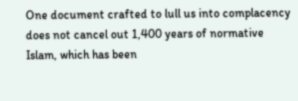One document crafted to lull us into complacency does not cancel out 1,400 years of normative Islam, which has been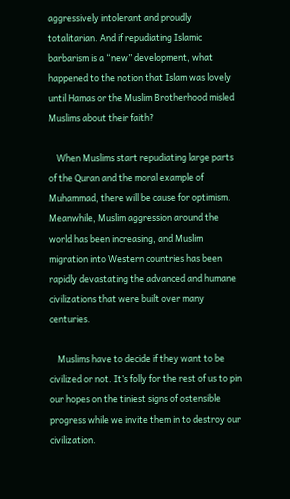aggressively intolerant and proudly totalitarian. And if repudiating Islamic barbarism is a “new” development, what happened to the notion that Islam was lovely until Hamas or the Muslim Brotherhood misled Muslims about their faith?

    When Muslims start repudiating large parts of the Quran and the moral example of Muhammad, there will be cause for optimism. Meanwhile, Muslim aggression around the world has been increasing, and Muslim migration into Western countries has been rapidly devastating the advanced and humane civilizations that were built over many centuries.

    Muslims have to decide if they want to be civilized or not. It’s folly for the rest of us to pin our hopes on the tiniest signs of ostensible progress while we invite them in to destroy our civilization.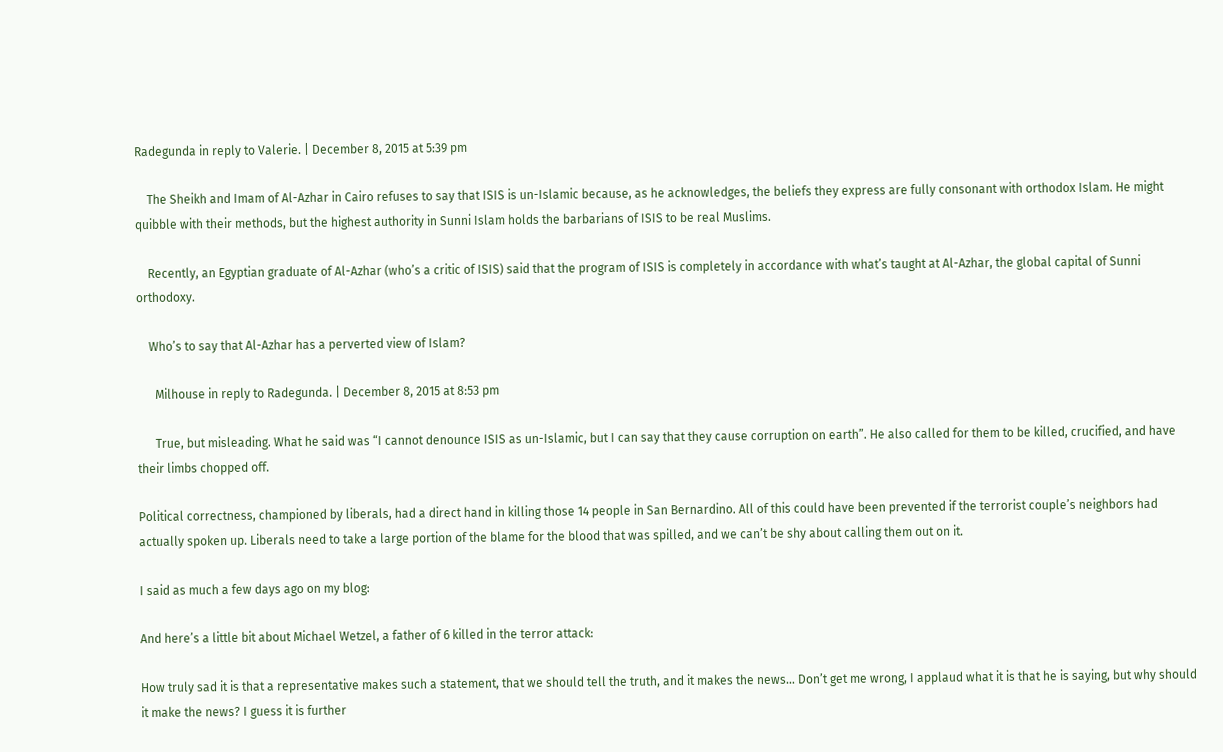Radegunda in reply to Valerie. | December 8, 2015 at 5:39 pm

    The Sheikh and Imam of Al-Azhar in Cairo refuses to say that ISIS is un-Islamic because, as he acknowledges, the beliefs they express are fully consonant with orthodox Islam. He might quibble with their methods, but the highest authority in Sunni Islam holds the barbarians of ISIS to be real Muslims.

    Recently, an Egyptian graduate of Al-Azhar (who’s a critic of ISIS) said that the program of ISIS is completely in accordance with what’s taught at Al-Azhar, the global capital of Sunni orthodoxy.

    Who’s to say that Al-Azhar has a perverted view of Islam?

      Milhouse in reply to Radegunda. | December 8, 2015 at 8:53 pm

      True, but misleading. What he said was “I cannot denounce ISIS as un-Islamic, but I can say that they cause corruption on earth”. He also called for them to be killed, crucified, and have their limbs chopped off.

Political correctness, championed by liberals, had a direct hand in killing those 14 people in San Bernardino. All of this could have been prevented if the terrorist couple’s neighbors had actually spoken up. Liberals need to take a large portion of the blame for the blood that was spilled, and we can’t be shy about calling them out on it.

I said as much a few days ago on my blog:

And here’s a little bit about Michael Wetzel, a father of 6 killed in the terror attack:

How truly sad it is that a representative makes such a statement, that we should tell the truth, and it makes the news… Don’t get me wrong, I applaud what it is that he is saying, but why should it make the news? I guess it is further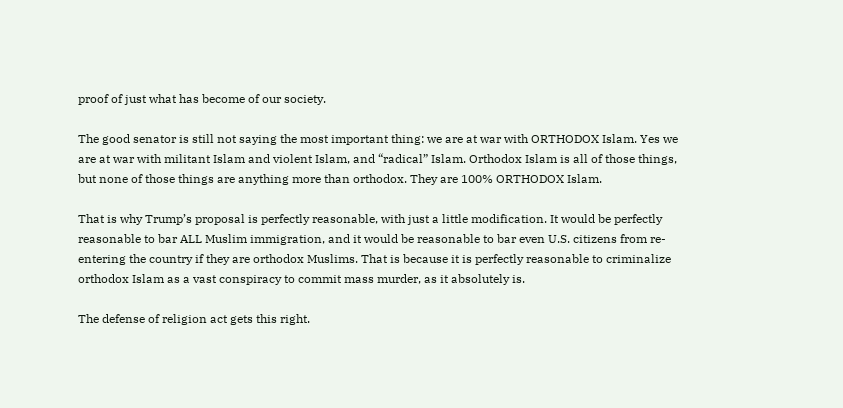proof of just what has become of our society.

The good senator is still not saying the most important thing: we are at war with ORTHODOX Islam. Yes we are at war with militant Islam and violent Islam, and “radical” Islam. Orthodox Islam is all of those things, but none of those things are anything more than orthodox. They are 100% ORTHODOX Islam.

That is why Trump’s proposal is perfectly reasonable, with just a little modification. It would be perfectly reasonable to bar ALL Muslim immigration, and it would be reasonable to bar even U.S. citizens from re-entering the country if they are orthodox Muslims. That is because it is perfectly reasonable to criminalize orthodox Islam as a vast conspiracy to commit mass murder, as it absolutely is.

The defense of religion act gets this right.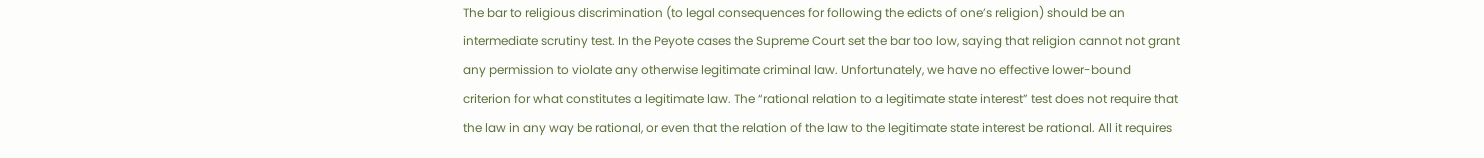The bar to religious discrimination (to legal consequences for following the edicts of one’s religion) should be an intermediate scrutiny test. In the Peyote cases the Supreme Court set the bar too low, saying that religion cannot not grant any permission to violate any otherwise legitimate criminal law. Unfortunately, we have no effective lower-bound criterion for what constitutes a legitimate law. The “rational relation to a legitimate state interest” test does not require that the law in any way be rational, or even that the relation of the law to the legitimate state interest be rational. All it requires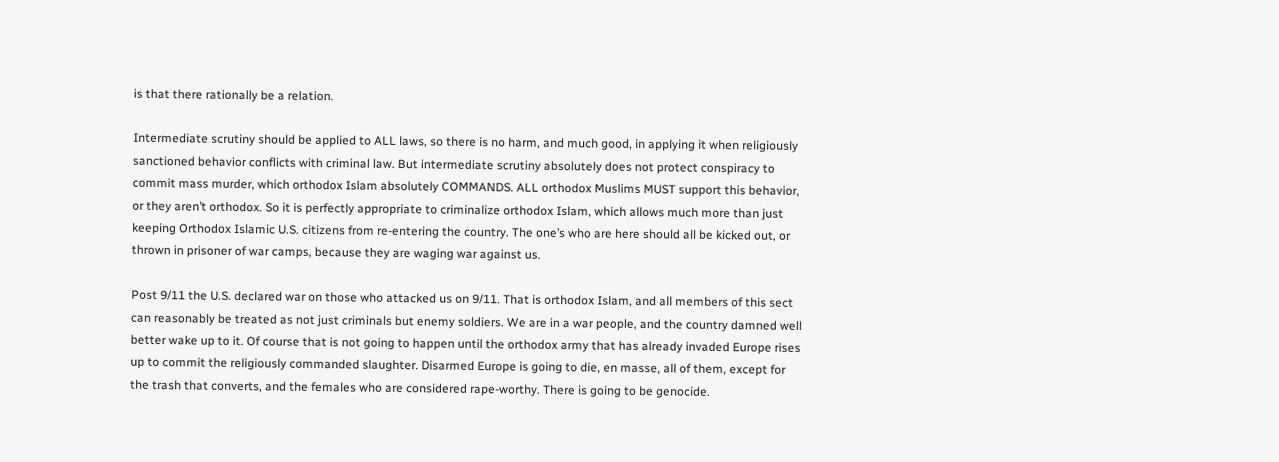is that there rationally be a relation.

Intermediate scrutiny should be applied to ALL laws, so there is no harm, and much good, in applying it when religiously sanctioned behavior conflicts with criminal law. But intermediate scrutiny absolutely does not protect conspiracy to commit mass murder, which orthodox Islam absolutely COMMANDS. ALL orthodox Muslims MUST support this behavior, or they aren’t orthodox. So it is perfectly appropriate to criminalize orthodox Islam, which allows much more than just keeping Orthodox Islamic U.S. citizens from re-entering the country. The one’s who are here should all be kicked out, or thrown in prisoner of war camps, because they are waging war against us.

Post 9/11 the U.S. declared war on those who attacked us on 9/11. That is orthodox Islam, and all members of this sect can reasonably be treated as not just criminals but enemy soldiers. We are in a war people, and the country damned well better wake up to it. Of course that is not going to happen until the orthodox army that has already invaded Europe rises up to commit the religiously commanded slaughter. Disarmed Europe is going to die, en masse, all of them, except for the trash that converts, and the females who are considered rape-worthy. There is going to be genocide.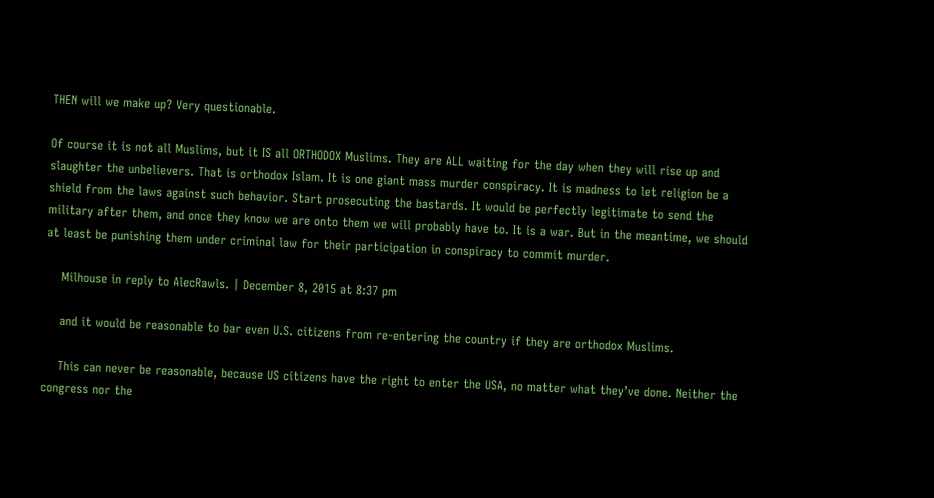THEN will we make up? Very questionable.

Of course it is not all Muslims, but it IS all ORTHODOX Muslims. They are ALL waiting for the day when they will rise up and slaughter the unbelievers. That is orthodox Islam. It is one giant mass murder conspiracy. It is madness to let religion be a shield from the laws against such behavior. Start prosecuting the bastards. It would be perfectly legitimate to send the military after them, and once they know we are onto them we will probably have to. It is a war. But in the meantime, we should at least be punishing them under criminal law for their participation in conspiracy to commit murder.

    Milhouse in reply to AlecRawls. | December 8, 2015 at 8:37 pm

    and it would be reasonable to bar even U.S. citizens from re-entering the country if they are orthodox Muslims.

    This can never be reasonable, because US citizens have the right to enter the USA, no matter what they’ve done. Neither the congress nor the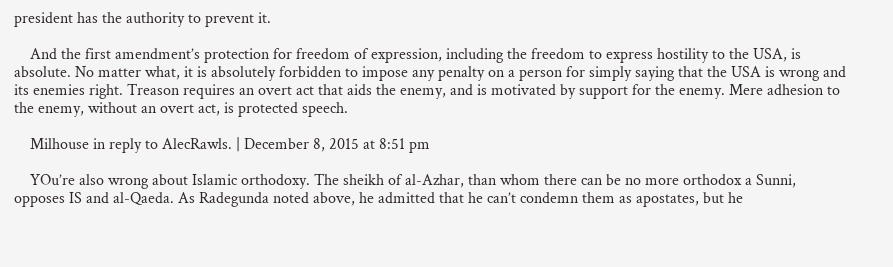president has the authority to prevent it.

    And the first amendment’s protection for freedom of expression, including the freedom to express hostility to the USA, is absolute. No matter what, it is absolutely forbidden to impose any penalty on a person for simply saying that the USA is wrong and its enemies right. Treason requires an overt act that aids the enemy, and is motivated by support for the enemy. Mere adhesion to the enemy, without an overt act, is protected speech.

    Milhouse in reply to AlecRawls. | December 8, 2015 at 8:51 pm

    YOu’re also wrong about Islamic orthodoxy. The sheikh of al-Azhar, than whom there can be no more orthodox a Sunni, opposes IS and al-Qaeda. As Radegunda noted above, he admitted that he can’t condemn them as apostates, but he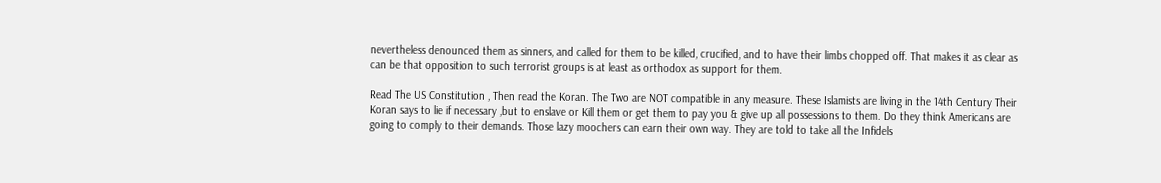nevertheless denounced them as sinners, and called for them to be killed, crucified, and to have their limbs chopped off. That makes it as clear as can be that opposition to such terrorist groups is at least as orthodox as support for them.

Read The US Constitution , Then read the Koran. The Two are NOT compatible in any measure. These Islamists are living in the 14th Century Their Koran says to lie if necessary ,but to enslave or Kill them or get them to pay you & give up all possessions to them. Do they think Americans are going to comply to their demands. Those lazy moochers can earn their own way. They are told to take all the Infidels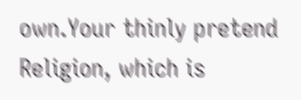own.Your thinly pretend Religion, which is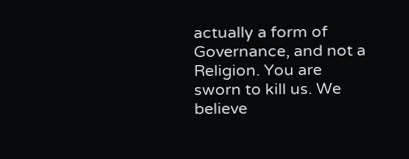actually a form of Governance, and not a Religion. You are sworn to kill us. We believe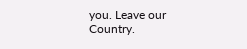you. Leave our Country.